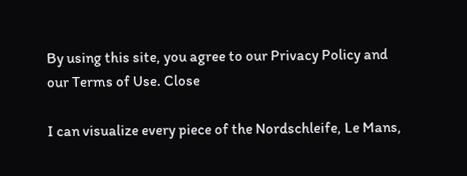By using this site, you agree to our Privacy Policy and our Terms of Use. Close

I can visualize every piece of the Nordschleife, Le Mans,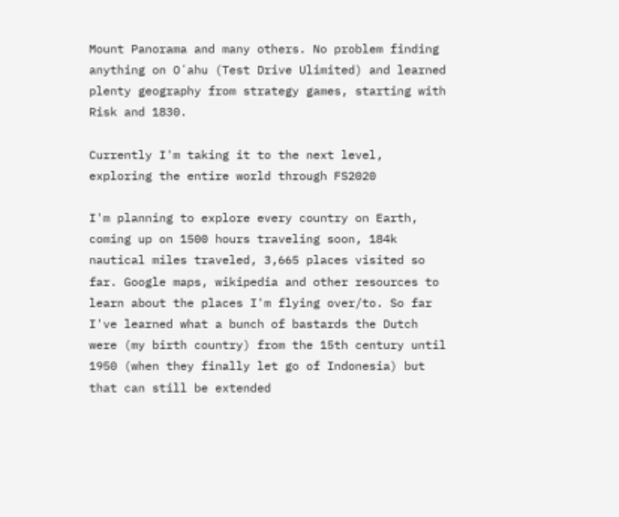Mount Panorama and many others. No problem finding anything on Oʻahu (Test Drive Ulimited) and learned plenty geography from strategy games, starting with Risk and 1830.

Currently I'm taking it to the next level, exploring the entire world through FS2020

I'm planning to explore every country on Earth, coming up on 1500 hours traveling soon, 184k nautical miles traveled, 3,665 places visited so far. Google maps, wikipedia and other resources to learn about the places I'm flying over/to. So far I've learned what a bunch of bastards the Dutch were (my birth country) from the 15th century until 1950 (when they finally let go of Indonesia) but that can still be extended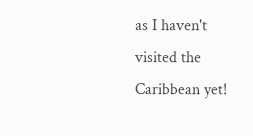as I haven't visited the Caribbean yet!